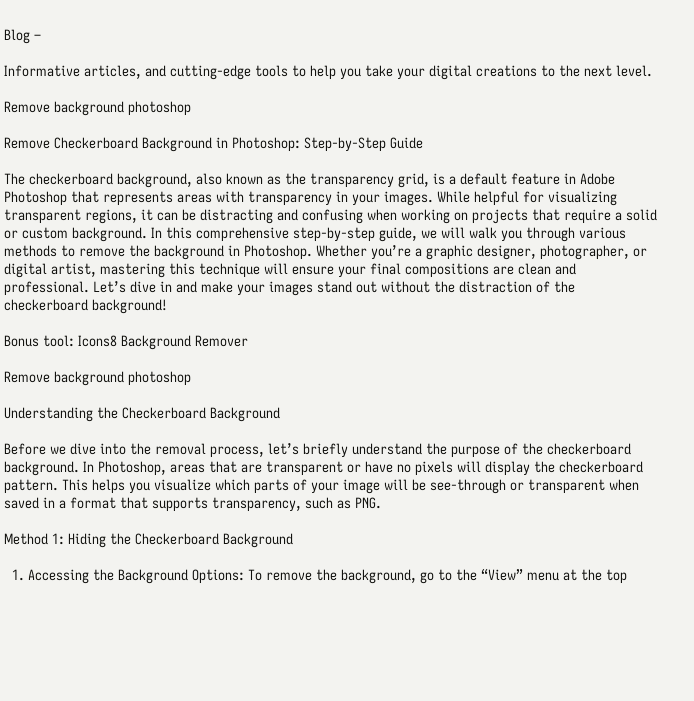Blog –

Informative articles, and cutting-edge tools to help you take your digital creations to the next level.

Remove background photoshop

Remove Checkerboard Background in Photoshop: Step-by-Step Guide

The checkerboard background, also known as the transparency grid, is a default feature in Adobe Photoshop that represents areas with transparency in your images. While helpful for visualizing transparent regions, it can be distracting and confusing when working on projects that require a solid or custom background. In this comprehensive step-by-step guide, we will walk you through various methods to remove the background in Photoshop. Whether you’re a graphic designer, photographer, or digital artist, mastering this technique will ensure your final compositions are clean and professional. Let’s dive in and make your images stand out without the distraction of the checkerboard background!

Bonus tool: Icons8 Background Remover

Remove background photoshop

Understanding the Checkerboard Background

Before we dive into the removal process, let’s briefly understand the purpose of the checkerboard background. In Photoshop, areas that are transparent or have no pixels will display the checkerboard pattern. This helps you visualize which parts of your image will be see-through or transparent when saved in a format that supports transparency, such as PNG.

Method 1: Hiding the Checkerboard Background

  1. Accessing the Background Options: To remove the background, go to the “View” menu at the top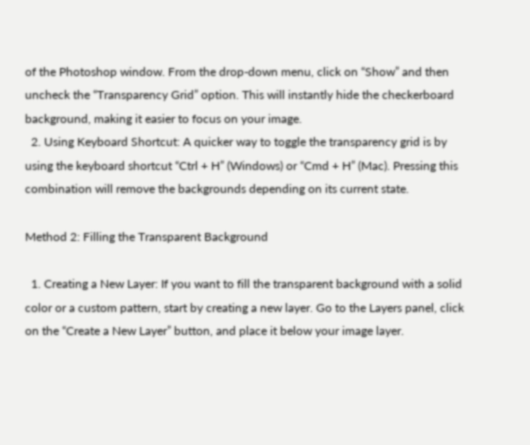of the Photoshop window. From the drop-down menu, click on “Show” and then uncheck the “Transparency Grid” option. This will instantly hide the checkerboard background, making it easier to focus on your image.
  2. Using Keyboard Shortcut: A quicker way to toggle the transparency grid is by using the keyboard shortcut “Ctrl + H” (Windows) or “Cmd + H” (Mac). Pressing this combination will remove the backgrounds depending on its current state.

Method 2: Filling the Transparent Background

  1. Creating a New Layer: If you want to fill the transparent background with a solid color or a custom pattern, start by creating a new layer. Go to the Layers panel, click on the “Create a New Layer” button, and place it below your image layer.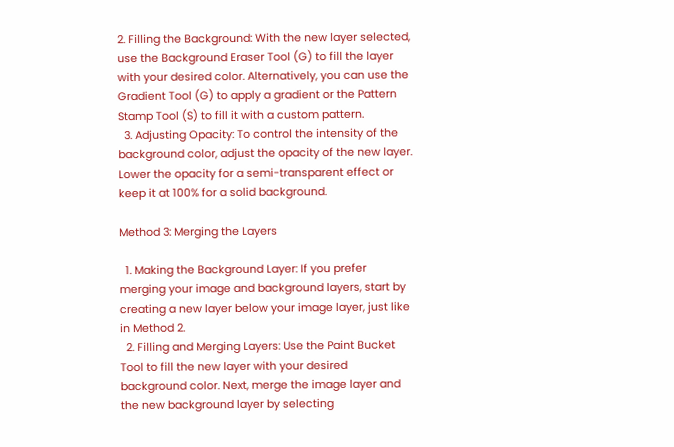2. Filling the Background: With the new layer selected, use the Background Eraser Tool (G) to fill the layer with your desired color. Alternatively, you can use the Gradient Tool (G) to apply a gradient or the Pattern Stamp Tool (S) to fill it with a custom pattern.
  3. Adjusting Opacity: To control the intensity of the background color, adjust the opacity of the new layer. Lower the opacity for a semi-transparent effect or keep it at 100% for a solid background.

Method 3: Merging the Layers

  1. Making the Background Layer: If you prefer merging your image and background layers, start by creating a new layer below your image layer, just like in Method 2.
  2. Filling and Merging Layers: Use the Paint Bucket Tool to fill the new layer with your desired background color. Next, merge the image layer and the new background layer by selecting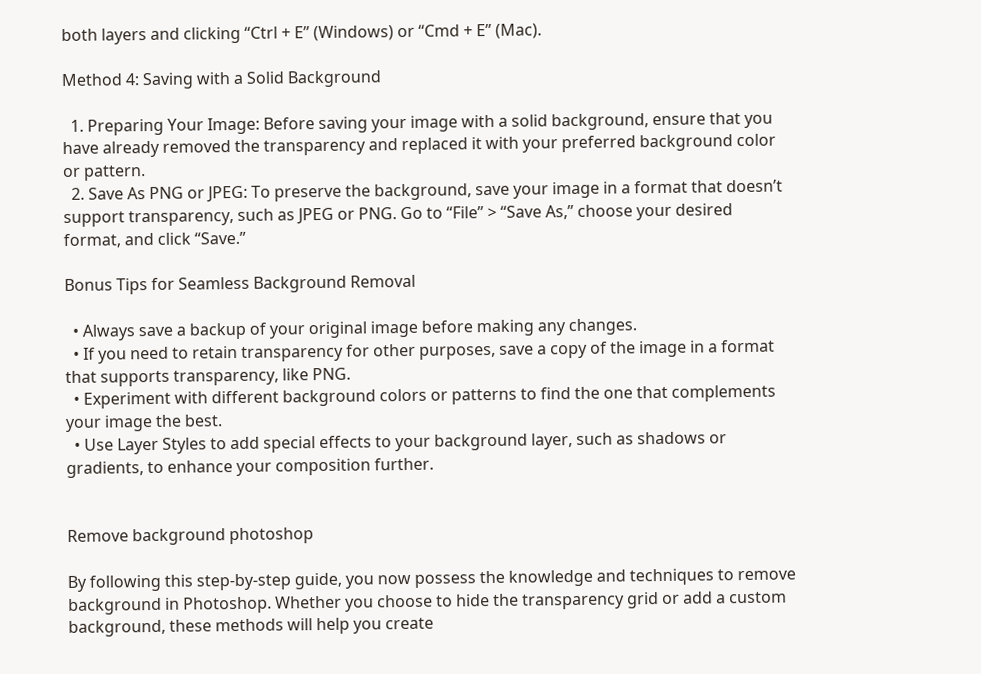both layers and clicking “Ctrl + E” (Windows) or “Cmd + E” (Mac).

Method 4: Saving with a Solid Background

  1. Preparing Your Image: Before saving your image with a solid background, ensure that you have already removed the transparency and replaced it with your preferred background color or pattern.
  2. Save As PNG or JPEG: To preserve the background, save your image in a format that doesn’t support transparency, such as JPEG or PNG. Go to “File” > “Save As,” choose your desired format, and click “Save.”

Bonus Tips for Seamless Background Removal

  • Always save a backup of your original image before making any changes.
  • If you need to retain transparency for other purposes, save a copy of the image in a format that supports transparency, like PNG.
  • Experiment with different background colors or patterns to find the one that complements your image the best.
  • Use Layer Styles to add special effects to your background layer, such as shadows or gradients, to enhance your composition further.


Remove background photoshop

By following this step-by-step guide, you now possess the knowledge and techniques to remove background in Photoshop. Whether you choose to hide the transparency grid or add a custom background, these methods will help you create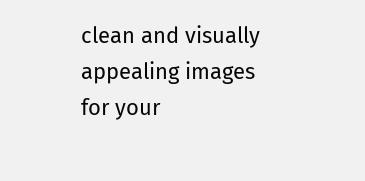clean and visually appealing images for your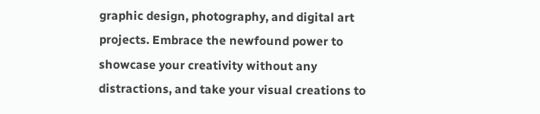graphic design, photography, and digital art projects. Embrace the newfound power to showcase your creativity without any distractions, and take your visual creations to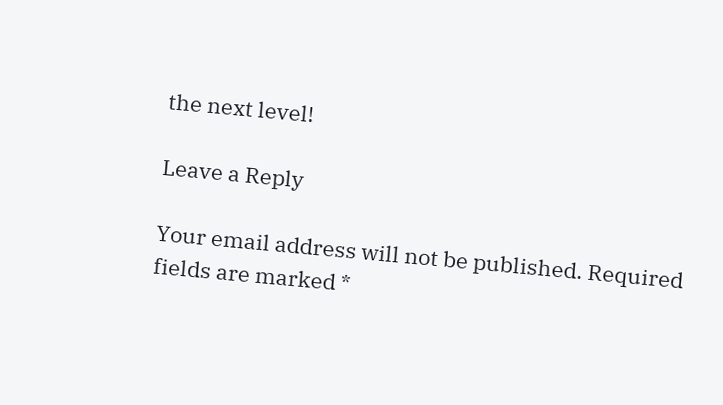the next level!

Leave a Reply

Your email address will not be published. Required fields are marked *